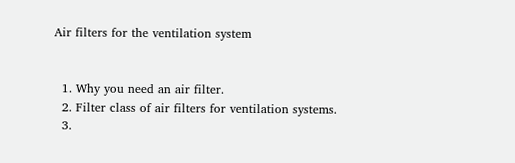Air filters for the ventilation system


  1. Why you need an air filter.
  2. Filter class of air filters for ventilation systems.
  3.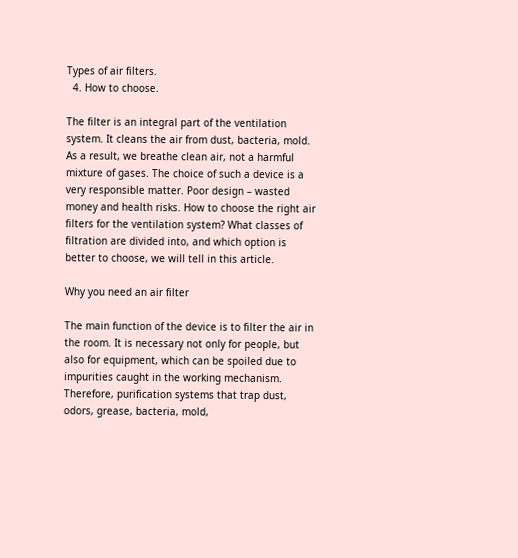Types of air filters.
  4. How to choose.

The filter is an integral part of the ventilation system. It cleans the air from dust, bacteria, mold. As a result, we breathe clean air, not a harmful mixture of gases. The choice of such a device is a very responsible matter. Poor design – wasted money and health risks. How to choose the right air filters for the ventilation system? What classes of filtration are divided into, and which option is better to choose, we will tell in this article.

Why you need an air filter

The main function of the device is to filter the air in the room. It is necessary not only for people, but also for equipment, which can be spoiled due to impurities caught in the working mechanism. Therefore, purification systems that trap dust, odors, grease, bacteria, mold,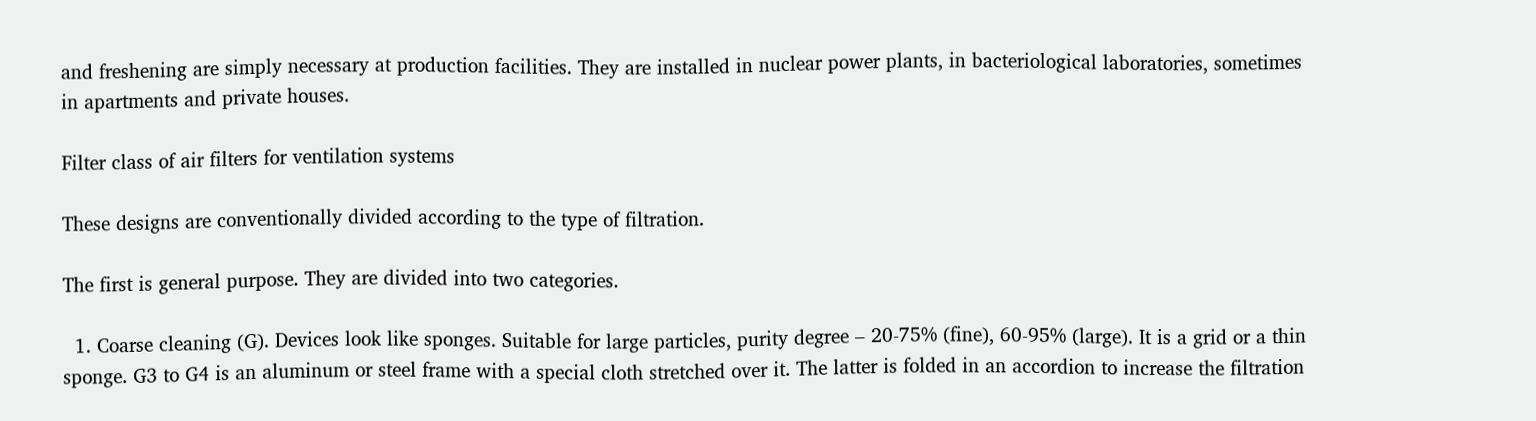and freshening are simply necessary at production facilities. They are installed in nuclear power plants, in bacteriological laboratories, sometimes in apartments and private houses.

Filter class of air filters for ventilation systems

These designs are conventionally divided according to the type of filtration.

The first is general purpose. They are divided into two categories.

  1. Coarse cleaning (G). Devices look like sponges. Suitable for large particles, purity degree – 20-75% (fine), 60-95% (large). It is a grid or a thin sponge. G3 to G4 is an aluminum or steel frame with a special cloth stretched over it. The latter is folded in an accordion to increase the filtration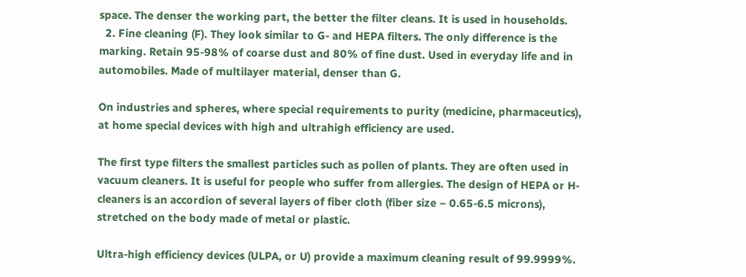space. The denser the working part, the better the filter cleans. It is used in households.
  2. Fine cleaning (F). They look similar to G- and HEPA filters. The only difference is the marking. Retain 95-98% of coarse dust and 80% of fine dust. Used in everyday life and in automobiles. Made of multilayer material, denser than G.

On industries and spheres, where special requirements to purity (medicine, pharmaceutics), at home special devices with high and ultrahigh efficiency are used.

The first type filters the smallest particles such as pollen of plants. They are often used in vacuum cleaners. It is useful for people who suffer from allergies. The design of HEPA or H-cleaners is an accordion of several layers of fiber cloth (fiber size – 0.65-6.5 microns), stretched on the body made of metal or plastic.

Ultra-high efficiency devices (ULPA, or U) provide a maximum cleaning result of 99.9999%.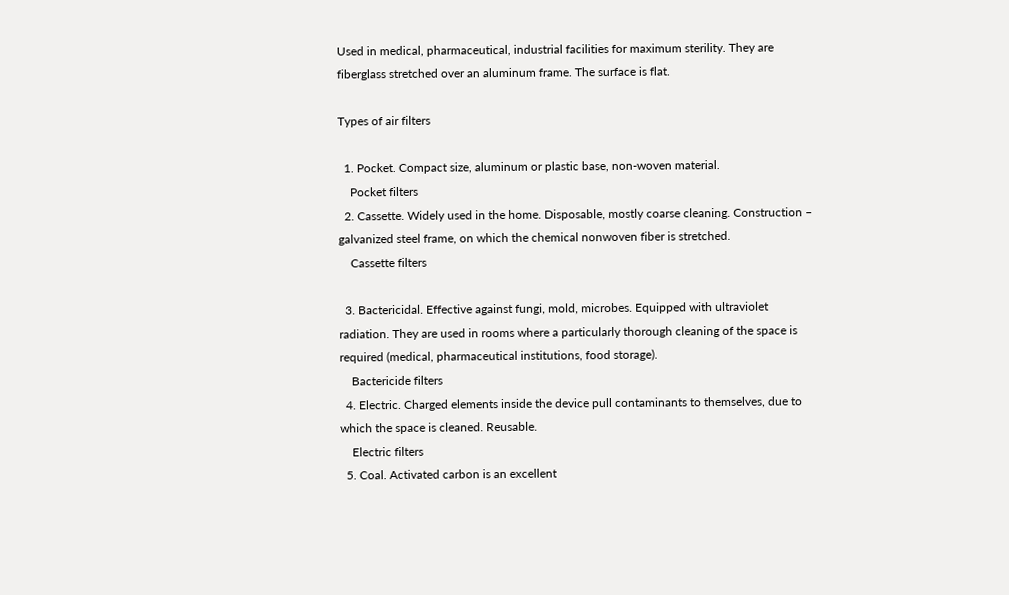Used in medical, pharmaceutical, industrial facilities for maximum sterility. They are fiberglass stretched over an aluminum frame. The surface is flat.

Types of air filters

  1. Pocket. Compact size, aluminum or plastic base, non-woven material.
    Pocket filters
  2. Cassette. Widely used in the home. Disposable, mostly coarse cleaning. Construction – galvanized steel frame, on which the chemical nonwoven fiber is stretched.
    Cassette filters

  3. Bactericidal. Effective against fungi, mold, microbes. Equipped with ultraviolet radiation. They are used in rooms where a particularly thorough cleaning of the space is required (medical, pharmaceutical institutions, food storage).
    Bactericide filters
  4. Electric. Charged elements inside the device pull contaminants to themselves, due to which the space is cleaned. Reusable.
    Electric filters
  5. Coal. Activated carbon is an excellent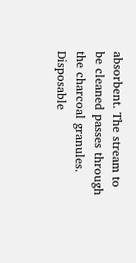absorbent. The stream to be cleaned passes through the charcoal granules. Disposable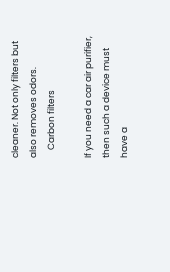cleaner. Not only filters but also removes odors.
    Carbon filters

If you need a car air purifier, then such a device must have a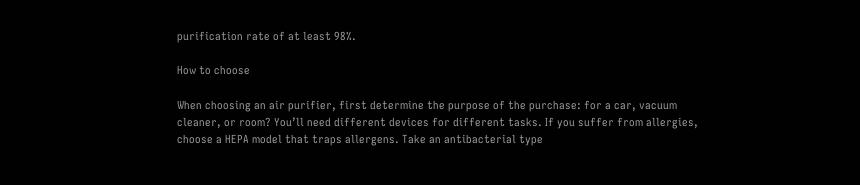purification rate of at least 98%.

How to choose

When choosing an air purifier, first determine the purpose of the purchase: for a car, vacuum cleaner, or room? You’ll need different devices for different tasks. If you suffer from allergies, choose a HEPA model that traps allergens. Take an antibacterial type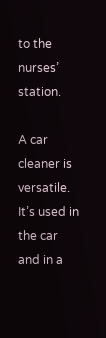to the nurses’ station.

A car cleaner is versatile. It’s used in the car and in a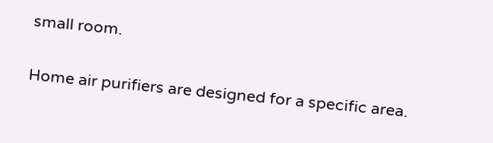small room.

Home air purifiers are designed for a specific area.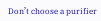Don’t choose a purifier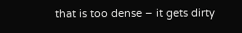that is too dense – it gets dirty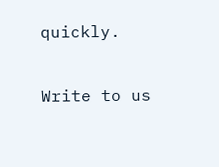quickly.

Write to us